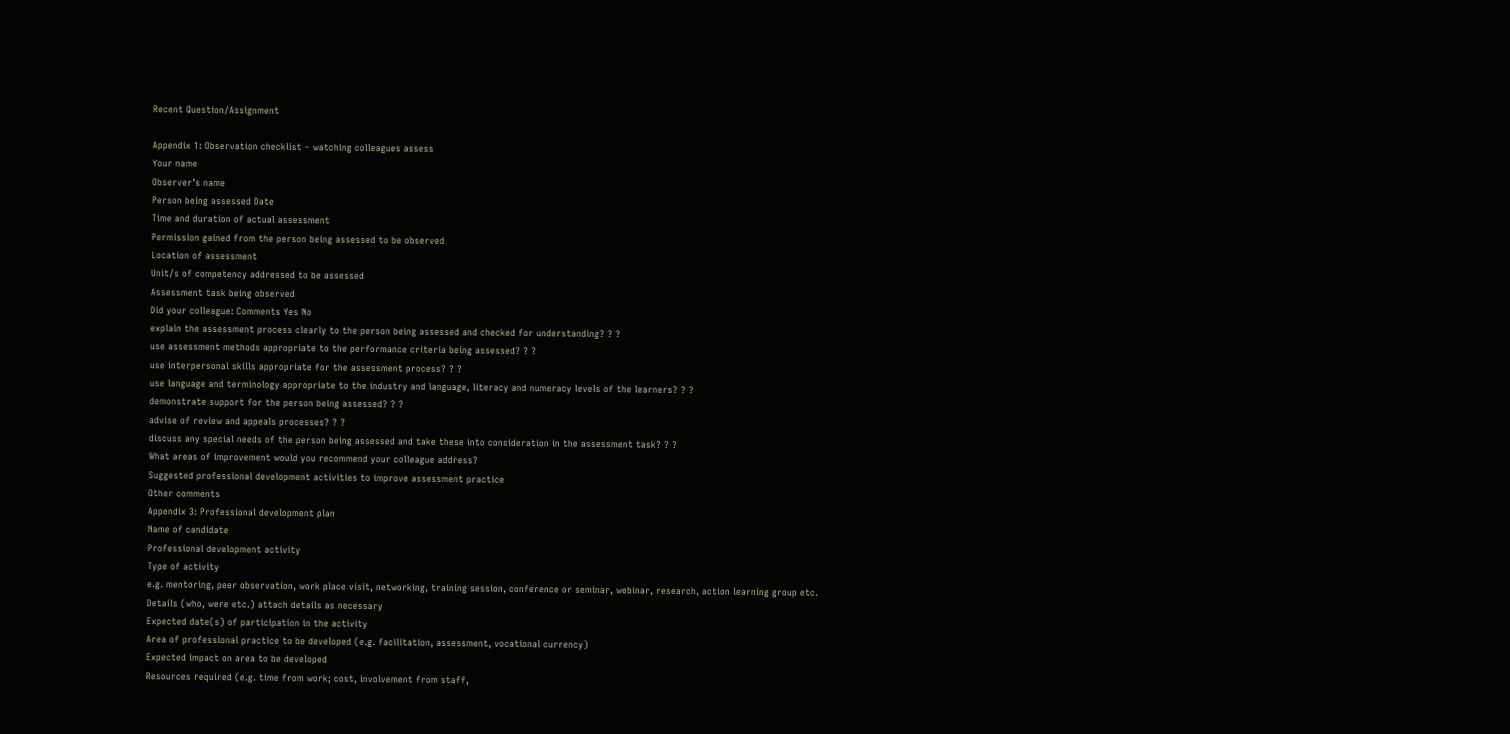Recent Question/Assignment

Appendix 1: Observation checklist – watching colleagues assess
Your name
Observer’s name
Person being assessed Date
Time and duration of actual assessment
Permission gained from the person being assessed to be observed
Location of assessment
Unit/s of competency addressed to be assessed
Assessment task being observed
Did your colleague: Comments Yes No
explain the assessment process clearly to the person being assessed and checked for understanding? ? ?
use assessment methods appropriate to the performance criteria being assessed? ? ?
use interpersonal skills appropriate for the assessment process? ? ?
use language and terminology appropriate to the industry and language, literacy and numeracy levels of the learners? ? ?
demonstrate support for the person being assessed? ? ?
advise of review and appeals processes? ? ?
discuss any special needs of the person being assessed and take these into consideration in the assessment task? ? ?
What areas of improvement would you recommend your colleague address?
Suggested professional development activities to improve assessment practice
Other comments
Appendix 3: Professional development plan
Name of candidate
Professional development activity
Type of activity
e.g. mentoring, peer observation, work place visit, networking, training session, conference or seminar, webinar, research, action learning group etc.
Details (who, were etc.) attach details as necessary
Expected date(s) of participation in the activity
Area of professional practice to be developed (e.g. facilitation, assessment, vocational currency)
Expected impact on area to be developed
Resources required (e.g. time from work; cost, involvement from staff,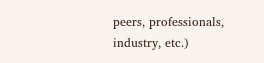peers, professionals, industry, etc.)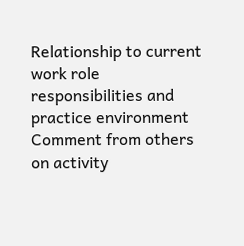Relationship to current work role responsibilities and practice environment
Comment from others on activity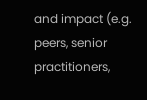and impact (e.g. peers, senior practitioners,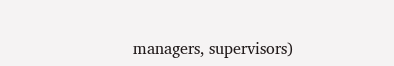managers, supervisors)